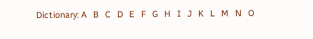Dictionary: A   B   C   D   E   F   G   H   I   J   K   L   M   N   O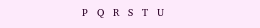P   Q   R   S   T   U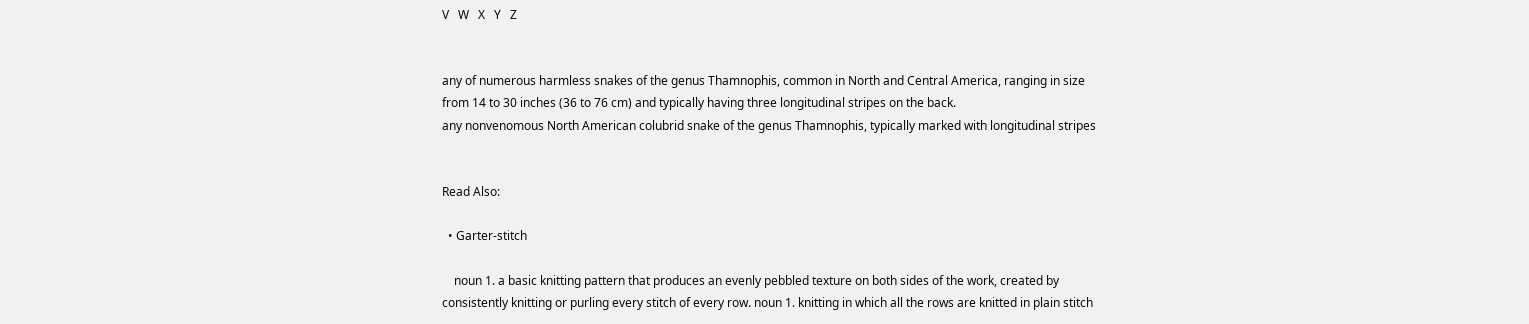V   W   X   Y   Z


any of numerous harmless snakes of the genus Thamnophis, common in North and Central America, ranging in size from 14 to 30 inches (36 to 76 cm) and typically having three longitudinal stripes on the back.
any nonvenomous North American colubrid snake of the genus Thamnophis, typically marked with longitudinal stripes


Read Also:

  • Garter-stitch

    noun 1. a basic knitting pattern that produces an evenly pebbled texture on both sides of the work, created by consistently knitting or purling every stitch of every row. noun 1. knitting in which all the rows are knitted in plain stitch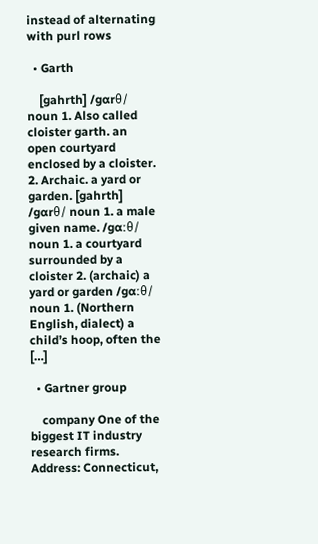instead of alternating with purl rows

  • Garth

    [gahrth] /gɑrθ/ noun 1. Also called cloister garth. an open courtyard enclosed by a cloister. 2. Archaic. a yard or garden. [gahrth] /gɑrθ/ noun 1. a male given name. /ɡɑːθ/ noun 1. a courtyard surrounded by a cloister 2. (archaic) a yard or garden /ɡɑːθ/ noun 1. (Northern English, dialect) a child’s hoop, often the […]

  • Gartner group

    company One of the biggest IT industry research firms. Address: Connecticut,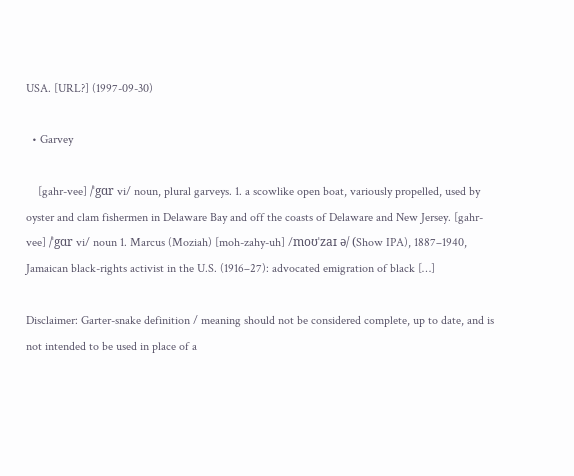USA. [URL?] (1997-09-30)

  • Garvey

    [gahr-vee] /ˈgɑr vi/ noun, plural garveys. 1. a scowlike open boat, variously propelled, used by oyster and clam fishermen in Delaware Bay and off the coasts of Delaware and New Jersey. [gahr-vee] /ˈgɑr vi/ noun 1. Marcus (Moziah) [moh-zahy-uh] /moʊˈzaɪ ə/ (Show IPA), 1887–1940, Jamaican black-rights activist in the U.S. (1916–27): advocated emigration of black […]

Disclaimer: Garter-snake definition / meaning should not be considered complete, up to date, and is not intended to be used in place of a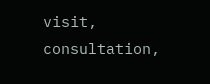visit, consultation,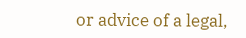or advice of a legal,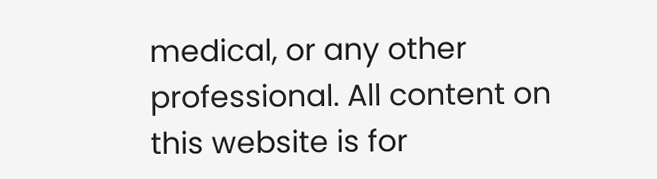medical, or any other professional. All content on this website is for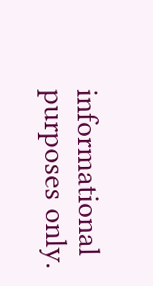informational purposes only.